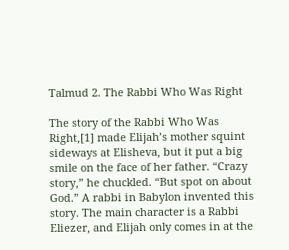Talmud 2. The Rabbi Who Was Right

The story of the Rabbi Who Was Right,[1] made Elijah’s mother squint sideways at Elisheva, but it put a big smile on the face of her father. “Crazy story,” he chuckled. “But spot on about God.” A rabbi in Babylon invented this story. The main character is a Rabbi Eliezer, and Elijah only comes in at the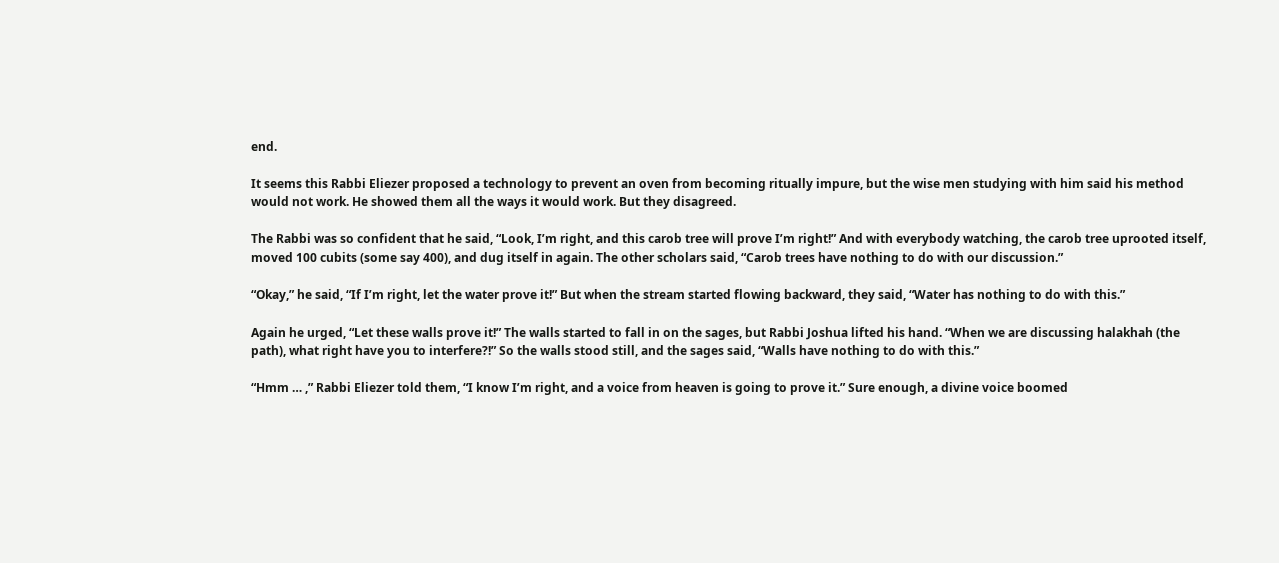end.

It seems this Rabbi Eliezer proposed a technology to prevent an oven from becoming ritually impure, but the wise men studying with him said his method would not work. He showed them all the ways it would work. But they disagreed.

The Rabbi was so confident that he said, “Look, I’m right, and this carob tree will prove I’m right!” And with everybody watching, the carob tree uprooted itself, moved 100 cubits (some say 400), and dug itself in again. The other scholars said, “Carob trees have nothing to do with our discussion.”

“Okay,” he said, “If I’m right, let the water prove it!” But when the stream started flowing backward, they said, “Water has nothing to do with this.”

Again he urged, “Let these walls prove it!” The walls started to fall in on the sages, but Rabbi Joshua lifted his hand. “When we are discussing halakhah (the path), what right have you to interfere?!” So the walls stood still, and the sages said, “Walls have nothing to do with this.”

“Hmm … ,” Rabbi Eliezer told them, “I know I’m right, and a voice from heaven is going to prove it.” Sure enough, a divine voice boomed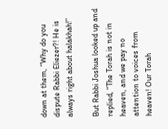down at them, “Why do you dispute Rabbi Eliezer?! He is always right about halakhah!”

But Rabbi Joshua looked up and replied, “The Torah is not in heaven, and we pay no attention to voices from heaven! Our Torah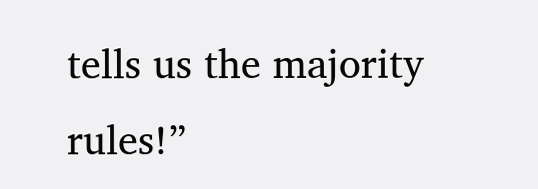tells us the majority rules!”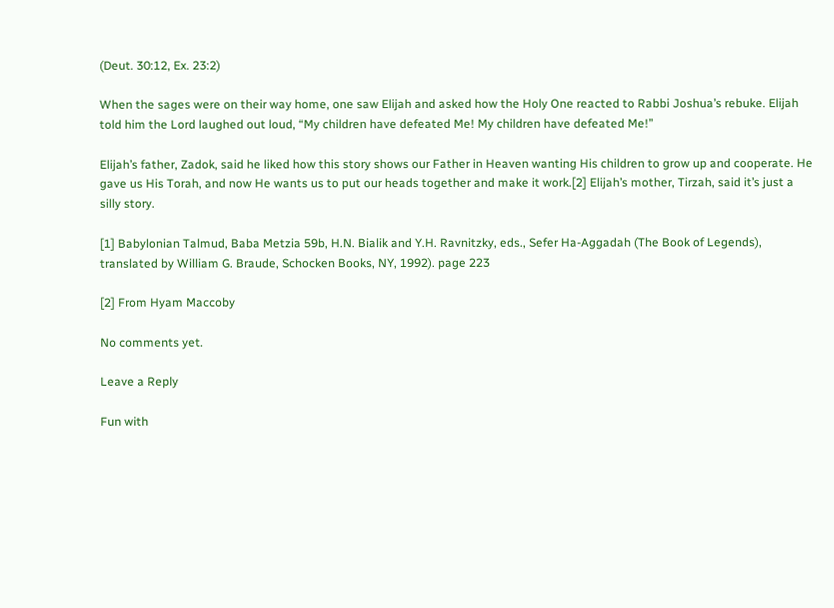(Deut. 30:12, Ex. 23:2)

When the sages were on their way home, one saw Elijah and asked how the Holy One reacted to Rabbi Joshua’s rebuke. Elijah told him the Lord laughed out loud, “My children have defeated Me! My children have defeated Me!”

Elijah’s father, Zadok, said he liked how this story shows our Father in Heaven wanting His children to grow up and cooperate. He gave us His Torah, and now He wants us to put our heads together and make it work.[2] Elijah’s mother, Tirzah, said it’s just a silly story.

[1] Babylonian Talmud, Baba Metzia 59b, H.N. Bialik and Y.H. Ravnitzky, eds., Sefer Ha-Aggadah (The Book of Legends), translated by William G. Braude, Schocken Books, NY, 1992). page 223

[2] From Hyam Maccoby

No comments yet.

Leave a Reply

Fun with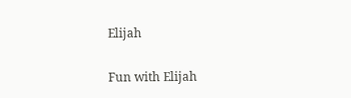Elijah

Fun with Elijah